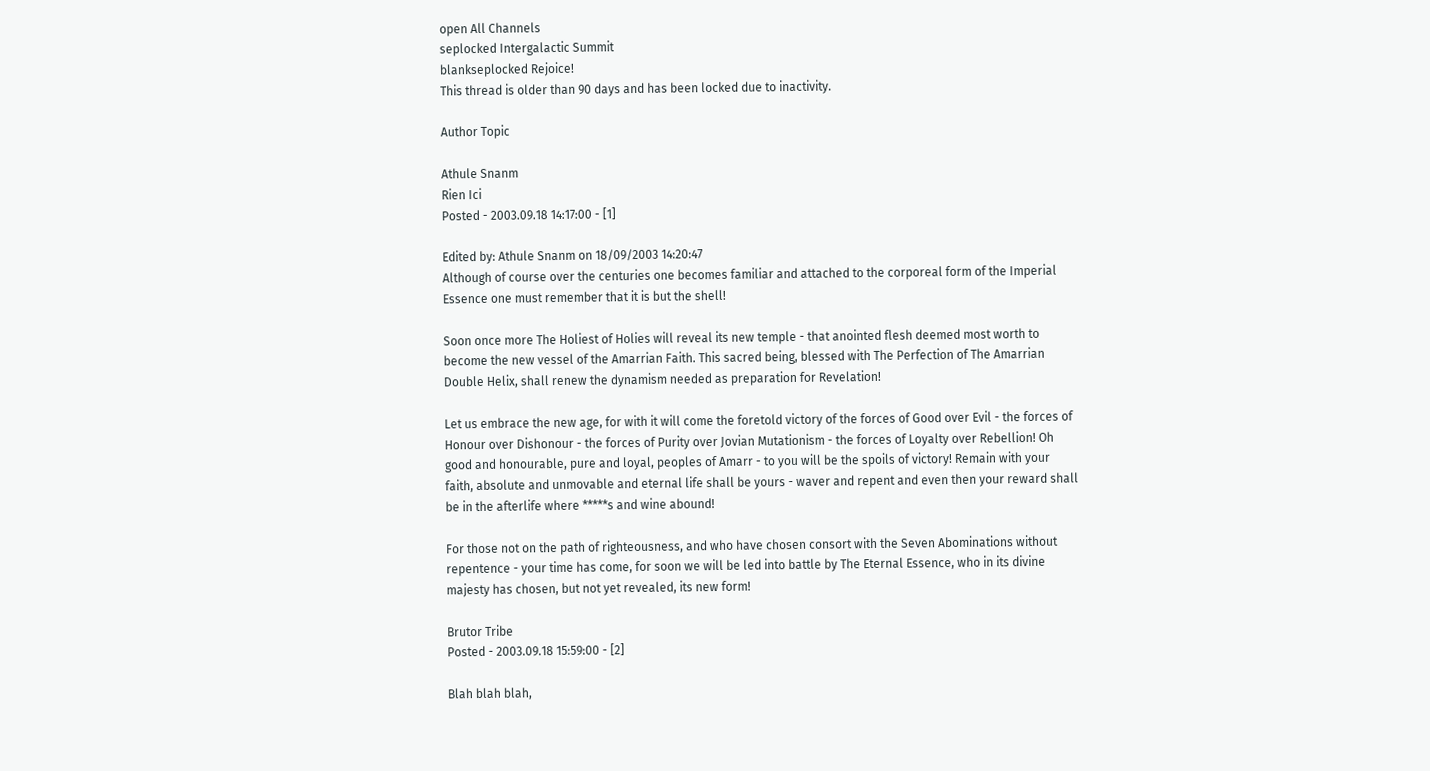open All Channels
seplocked Intergalactic Summit
blankseplocked Rejoice!
This thread is older than 90 days and has been locked due to inactivity.

Author Topic

Athule Snanm
Rien Ici
Posted - 2003.09.18 14:17:00 - [1]

Edited by: Athule Snanm on 18/09/2003 14:20:47
Although of course over the centuries one becomes familiar and attached to the corporeal form of the Imperial Essence one must remember that it is but the shell!

Soon once more The Holiest of Holies will reveal its new temple - that anointed flesh deemed most worth to become the new vessel of the Amarrian Faith. This sacred being, blessed with The Perfection of The Amarrian Double Helix, shall renew the dynamism needed as preparation for Revelation!

Let us embrace the new age, for with it will come the foretold victory of the forces of Good over Evil - the forces of Honour over Dishonour - the forces of Purity over Jovian Mutationism - the forces of Loyalty over Rebellion! Oh good and honourable, pure and loyal, peoples of Amarr - to you will be the spoils of victory! Remain with your faith, absolute and unmovable and eternal life shall be yours - waver and repent and even then your reward shall be in the afterlife where *****s and wine abound!

For those not on the path of righteousness, and who have chosen consort with the Seven Abominations without repentence - your time has come, for soon we will be led into battle by The Eternal Essence, who in its divine majesty has chosen, but not yet revealed, its new form!

Brutor Tribe
Posted - 2003.09.18 15:59:00 - [2]

Blah blah blah,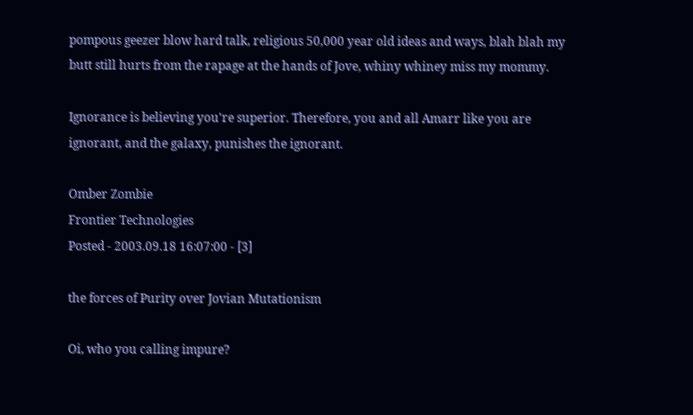pompous geezer blow hard talk, religious 50,000 year old ideas and ways, blah blah my butt still hurts from the rapage at the hands of Jove, whiny whiney miss my mommy.

Ignorance is believing you're superior. Therefore, you and all Amarr like you are ignorant, and the galaxy, punishes the ignorant.

Omber Zombie
Frontier Technologies
Posted - 2003.09.18 16:07:00 - [3]

the forces of Purity over Jovian Mutationism

Oi, who you calling impure?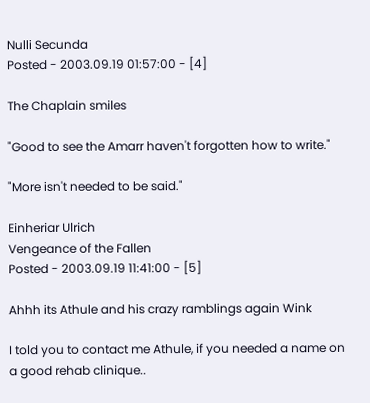Nulli Secunda
Posted - 2003.09.19 01:57:00 - [4]

The Chaplain smiles

"Good to see the Amarr haven't forgotten how to write."

"More isn't needed to be said."

Einheriar Ulrich
Vengeance of the Fallen
Posted - 2003.09.19 11:41:00 - [5]

Ahhh its Athule and his crazy ramblings again Wink

I told you to contact me Athule, if you needed a name on a good rehab clinique..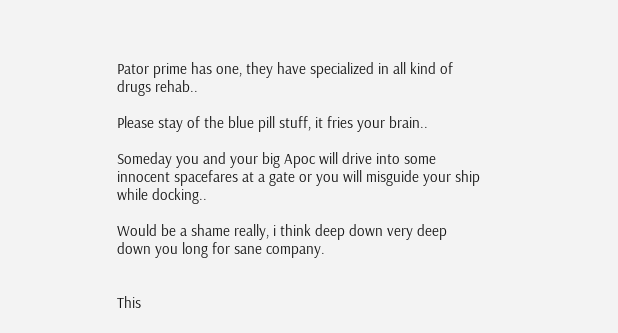Pator prime has one, they have specialized in all kind of drugs rehab..

Please stay of the blue pill stuff, it fries your brain..

Someday you and your big Apoc will drive into some innocent spacefares at a gate or you will misguide your ship while docking..

Would be a shame really, i think deep down very deep down you long for sane company.


This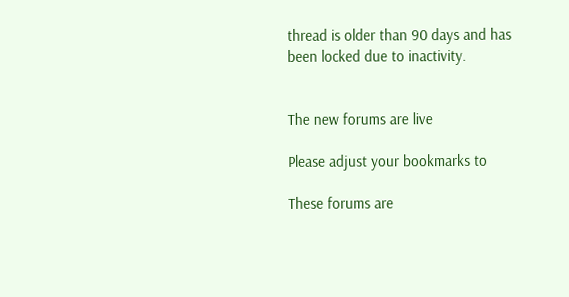thread is older than 90 days and has been locked due to inactivity.


The new forums are live

Please adjust your bookmarks to

These forums are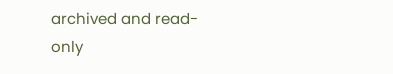archived and read-only